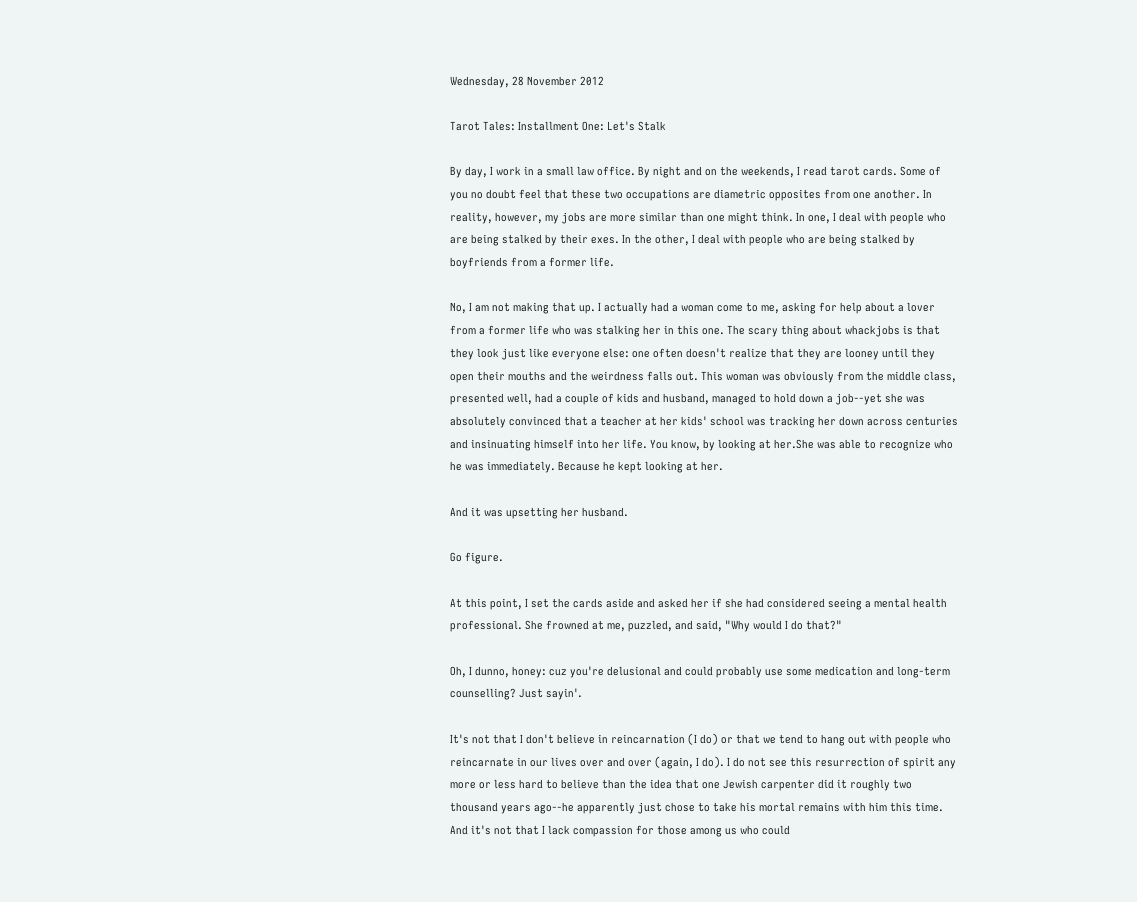Wednesday, 28 November 2012

Tarot Tales: Installment One: Let's Stalk

By day, I work in a small law office. By night and on the weekends, I read tarot cards. Some of you no doubt feel that these two occupations are diametric opposites from one another. In reality, however, my jobs are more similar than one might think. In one, I deal with people who are being stalked by their exes. In the other, I deal with people who are being stalked by boyfriends from a former life.

No, I am not making that up. I actually had a woman come to me, asking for help about a lover from a former life who was stalking her in this one. The scary thing about whackjobs is that they look just like everyone else: one often doesn't realize that they are looney until they open their mouths and the weirdness falls out. This woman was obviously from the middle class, presented well, had a couple of kids and husband, managed to hold down a job--yet she was absolutely convinced that a teacher at her kids' school was tracking her down across centuries and insinuating himself into her life. You know, by looking at her.She was able to recognize who he was immediately. Because he kept looking at her.

And it was upsetting her husband.

Go figure.

At this point, I set the cards aside and asked her if she had considered seeing a mental health professional. She frowned at me, puzzled, and said, "Why would I do that?"

Oh, I dunno, honey: cuz you're delusional and could probably use some medication and long-term counselling? Just sayin'.

It's not that I don't believe in reincarnation (I do) or that we tend to hang out with people who reincarnate in our lives over and over (again, I do). I do not see this resurrection of spirit any more or less hard to believe than the idea that one Jewish carpenter did it roughly two thousand years ago--he apparently just chose to take his mortal remains with him this time. And it's not that I lack compassion for those among us who could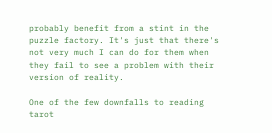probably benefit from a stint in the puzzle factory. It's just that there's not very much I can do for them when they fail to see a problem with their version of reality.

One of the few downfalls to reading tarot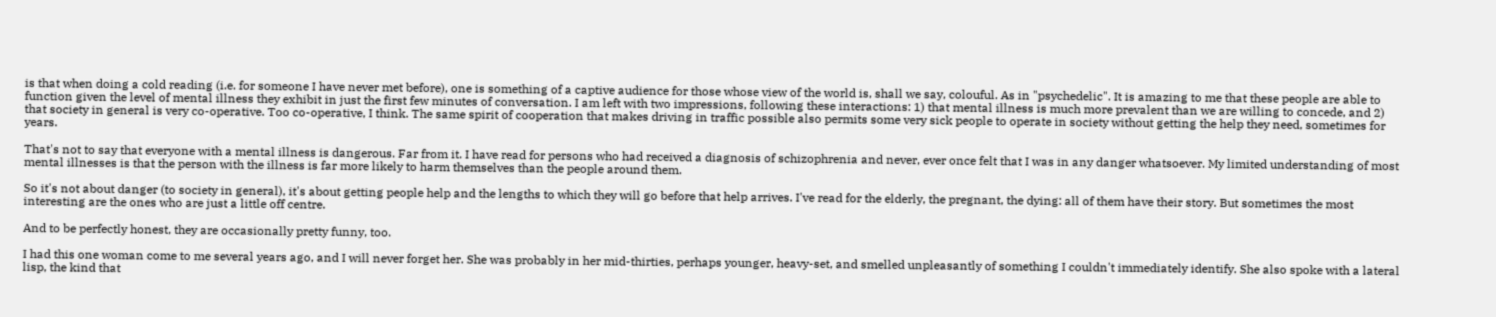is that when doing a cold reading (i.e. for someone I have never met before), one is something of a captive audience for those whose view of the world is, shall we say, colouful. As in "psychedelic". It is amazing to me that these people are able to function given the level of mental illness they exhibit in just the first few minutes of conversation. I am left with two impressions, following these interactions: 1) that mental illness is much more prevalent than we are willing to concede, and 2) that society in general is very co-operative. Too co-operative, I think. The same spirit of cooperation that makes driving in traffic possible also permits some very sick people to operate in society without getting the help they need, sometimes for years.

That's not to say that everyone with a mental illness is dangerous. Far from it. I have read for persons who had received a diagnosis of schizophrenia and never, ever once felt that I was in any danger whatsoever. My limited understanding of most mental illnesses is that the person with the illness is far more likely to harm themselves than the people around them.

So it's not about danger (to society in general), it's about getting people help and the lengths to which they will go before that help arrives. I've read for the elderly, the pregnant, the dying: all of them have their story. But sometimes the most interesting are the ones who are just a little off centre.

And to be perfectly honest, they are occasionally pretty funny, too.

I had this one woman come to me several years ago, and I will never forget her. She was probably in her mid-thirties, perhaps younger, heavy-set, and smelled unpleasantly of something I couldn't immediately identify. She also spoke with a lateral lisp, the kind that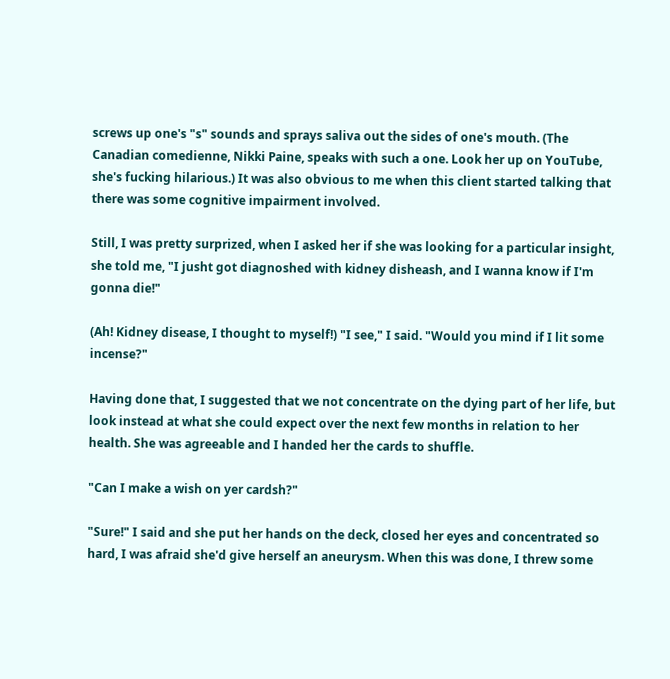screws up one's "s" sounds and sprays saliva out the sides of one's mouth. (The Canadian comedienne, Nikki Paine, speaks with such a one. Look her up on YouTube, she's fucking hilarious.) It was also obvious to me when this client started talking that there was some cognitive impairment involved.

Still, I was pretty surprized, when I asked her if she was looking for a particular insight, she told me, "I jusht got diagnoshed with kidney disheash, and I wanna know if I'm gonna die!"

(Ah! Kidney disease, I thought to myself!) "I see," I said. "Would you mind if I lit some incense?"

Having done that, I suggested that we not concentrate on the dying part of her life, but look instead at what she could expect over the next few months in relation to her health. She was agreeable and I handed her the cards to shuffle.

"Can I make a wish on yer cardsh?"

"Sure!" I said and she put her hands on the deck, closed her eyes and concentrated so hard, I was afraid she'd give herself an aneurysm. When this was done, I threw some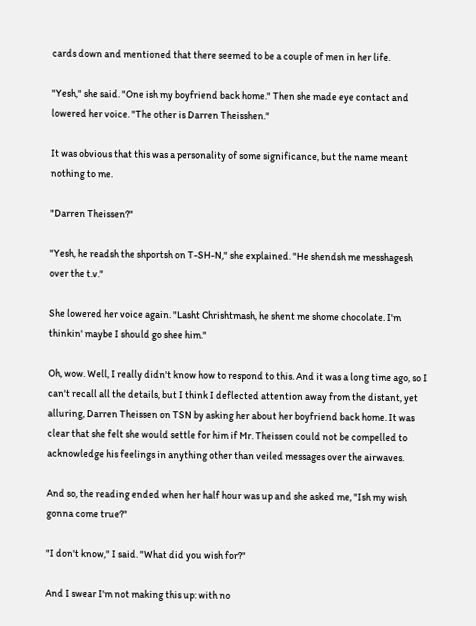cards down and mentioned that there seemed to be a couple of men in her life.

"Yesh," she said. "One ish my boyfriend back home." Then she made eye contact and lowered her voice. "The other is Darren Theisshen."

It was obvious that this was a personality of some significance, but the name meant nothing to me.

"Darren Theissen?"

"Yesh, he readsh the shportsh on T-SH-N," she explained. "He shendsh me messhagesh over the t.v."

She lowered her voice again. "Lasht Chrishtmash, he shent me shome chocolate. I'm thinkin' maybe I should go shee him."

Oh, wow. Well, I really didn't know how to respond to this. And it was a long time ago, so I can't recall all the details, but I think I deflected attention away from the distant, yet alluring, Darren Theissen on TSN by asking her about her boyfriend back home. It was clear that she felt she would settle for him if Mr. Theissen could not be compelled to acknowledge his feelings in anything other than veiled messages over the airwaves.

And so, the reading ended when her half hour was up and she asked me, "Ish my wish gonna come true?"

"I don't know," I said. "What did you wish for?"

And I swear I'm not making this up: with no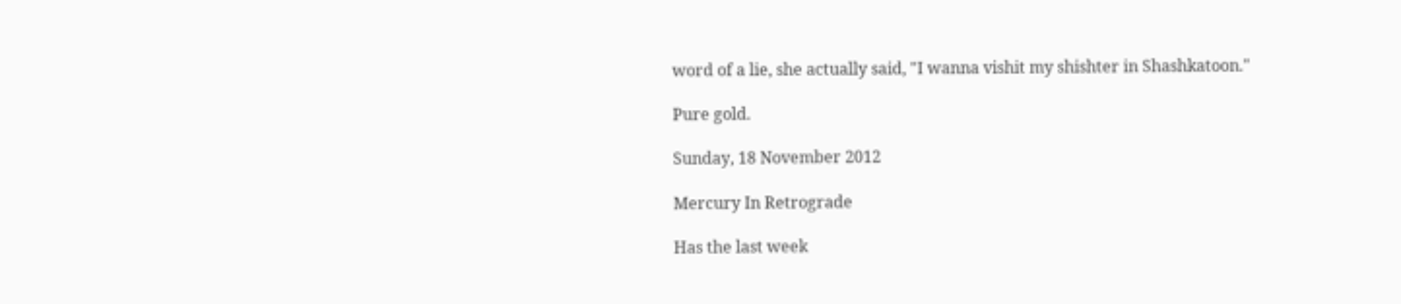word of a lie, she actually said, "I wanna vishit my shishter in Shashkatoon."

Pure gold.

Sunday, 18 November 2012

Mercury In Retrograde

Has the last week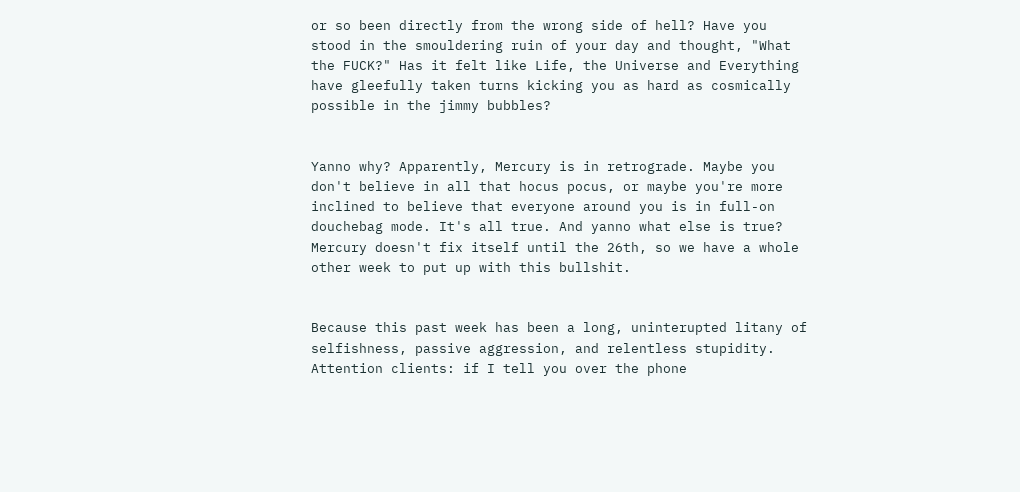or so been directly from the wrong side of hell? Have you stood in the smouldering ruin of your day and thought, "What the FUCK?" Has it felt like Life, the Universe and Everything have gleefully taken turns kicking you as hard as cosmically possible in the jimmy bubbles?


Yanno why? Apparently, Mercury is in retrograde. Maybe you don't believe in all that hocus pocus, or maybe you're more inclined to believe that everyone around you is in full-on douchebag mode. It's all true. And yanno what else is true? Mercury doesn't fix itself until the 26th, so we have a whole other week to put up with this bullshit.


Because this past week has been a long, uninterupted litany of selfishness, passive aggression, and relentless stupidity. Attention clients: if I tell you over the phone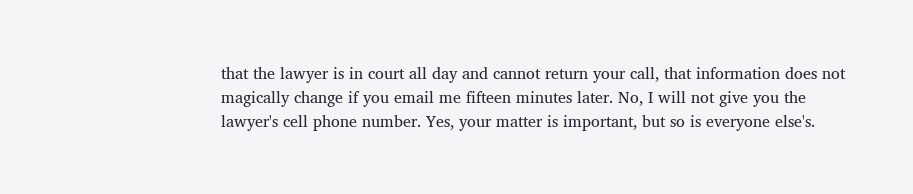that the lawyer is in court all day and cannot return your call, that information does not magically change if you email me fifteen minutes later. No, I will not give you the lawyer's cell phone number. Yes, your matter is important, but so is everyone else's.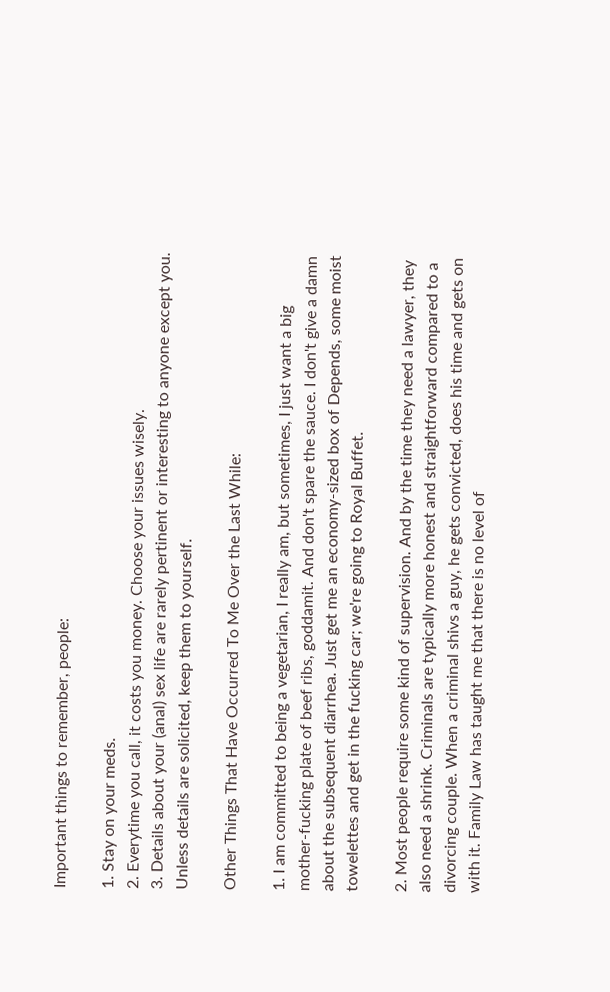Important things to remember, people:

1. Stay on your meds.
2. Everytime you call, it costs you money. Choose your issues wisely.
3. Details about your (anal) sex life are rarely pertinent or interesting to anyone except you. Unless details are solicited, keep them to yourself.

Other Things That Have Occurred To Me Over the Last While:

1. I am committed to being a vegetarian, I really am, but sometimes, I just want a big mother-fucking plate of beef ribs, goddamit. And don't spare the sauce. I don't give a damn about the subsequent diarrhea. Just get me an economy-sized box of Depends, some moist towelettes and get in the fucking car; we're going to Royal Buffet.

2. Most people require some kind of supervision. And by the time they need a lawyer, they also need a shrink. Criminals are typically more honest and straightforward compared to a divorcing couple. When a criminal shivs a guy, he gets convicted, does his time and gets on with it. Family Law has taught me that there is no level of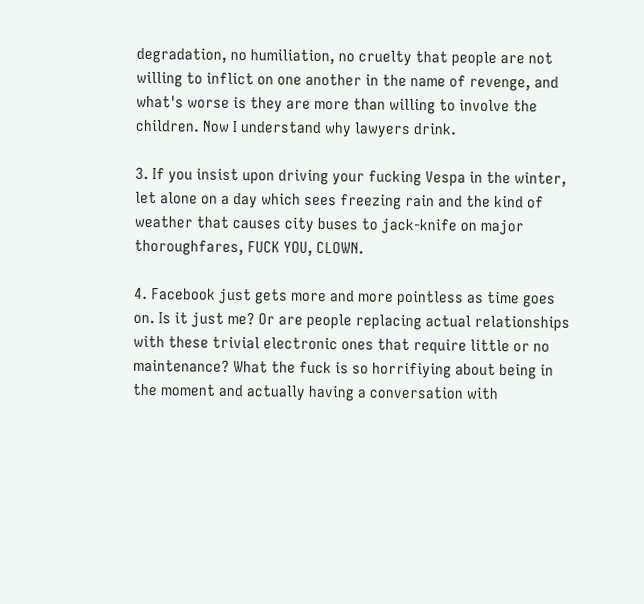degradation, no humiliation, no cruelty that people are not willing to inflict on one another in the name of revenge, and what's worse is they are more than willing to involve the children. Now I understand why lawyers drink.

3. If you insist upon driving your fucking Vespa in the winter, let alone on a day which sees freezing rain and the kind of weather that causes city buses to jack-knife on major thoroughfares, FUCK YOU, CLOWN.

4. Facebook just gets more and more pointless as time goes on. Is it just me? Or are people replacing actual relationships with these trivial electronic ones that require little or no maintenance? What the fuck is so horrifiying about being in the moment and actually having a conversation with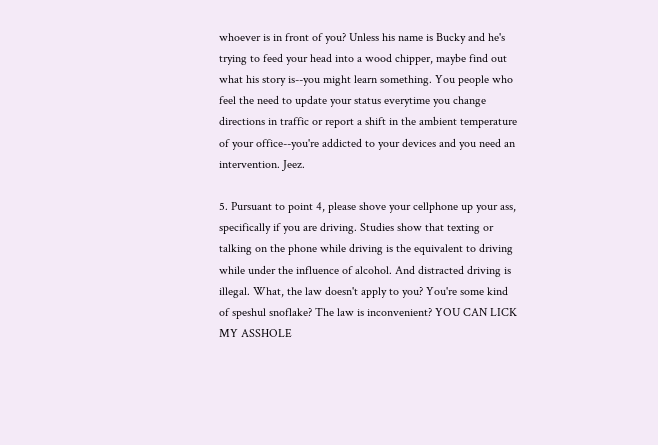whoever is in front of you? Unless his name is Bucky and he's trying to feed your head into a wood chipper, maybe find out what his story is--you might learn something. You people who feel the need to update your status everytime you change directions in traffic or report a shift in the ambient temperature of your office--you're addicted to your devices and you need an intervention. Jeez.

5. Pursuant to point 4, please shove your cellphone up your ass, specifically if you are driving. Studies show that texting or talking on the phone while driving is the equivalent to driving while under the influence of alcohol. And distracted driving is illegal. What, the law doesn't apply to you? You're some kind of speshul snoflake? The law is inconvenient? YOU CAN LICK MY ASSHOLE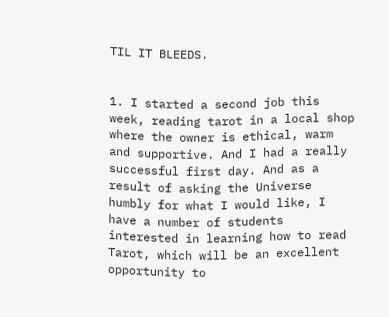TIL IT BLEEDS.


1. I started a second job this week, reading tarot in a local shop where the owner is ethical, warm and supportive. And I had a really successful first day. And as a result of asking the Universe humbly for what I would like, I have a number of students interested in learning how to read Tarot, which will be an excellent opportunity to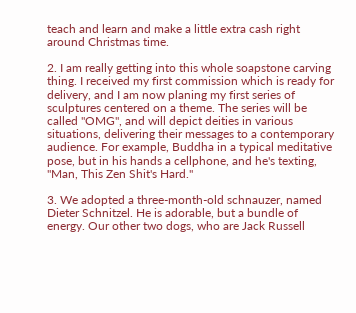teach and learn and make a little extra cash right around Christmas time.

2. I am really getting into this whole soapstone carving thing. I received my first commission which is ready for delivery, and I am now planing my first series of sculptures centered on a theme. The series will be called "OMG", and will depict deities in various situations, delivering their messages to a contemporary audience. For example, Buddha in a typical meditative pose, but in his hands a cellphone, and he's texting, "Man, This Zen Shit's Hard."

3. We adopted a three-month-old schnauzer, named Dieter Schnitzel. He is adorable, but a bundle of energy. Our other two dogs, who are Jack Russell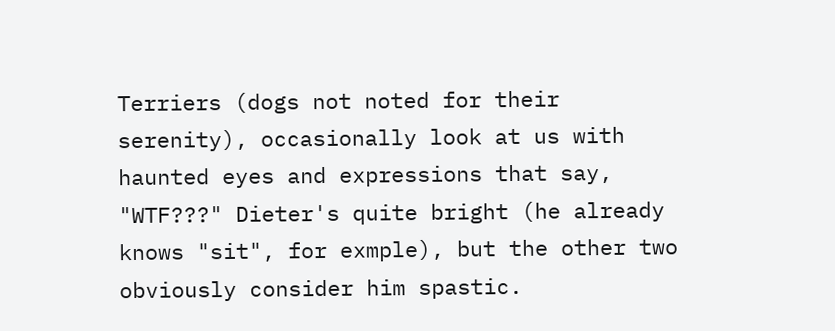Terriers (dogs not noted for their serenity), occasionally look at us with haunted eyes and expressions that say, "WTF???" Dieter's quite bright (he already knows "sit", for exmple), but the other two obviously consider him spastic.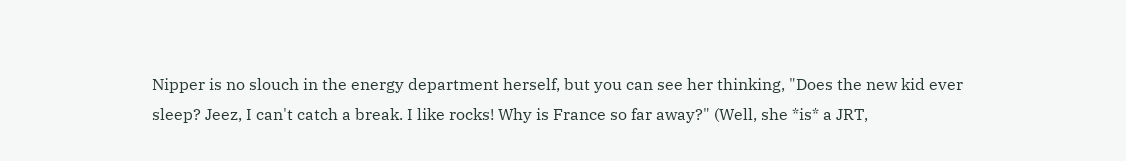Nipper is no slouch in the energy department herself, but you can see her thinking, "Does the new kid ever sleep? Jeez, I can't catch a break. I like rocks! Why is France so far away?" (Well, she *is* a JRT,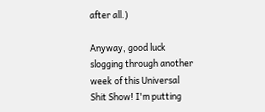after all.)

Anyway, good luck slogging through another week of this Universal Shit Show! I'm putting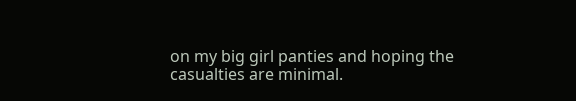on my big girl panties and hoping the casualties are minimal.